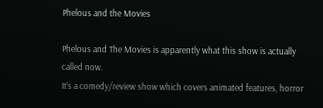Phelous and the Movies

Phelous and The Movies is apparently what this show is actually called now.
It’s a comedy/review show which covers animated features, horror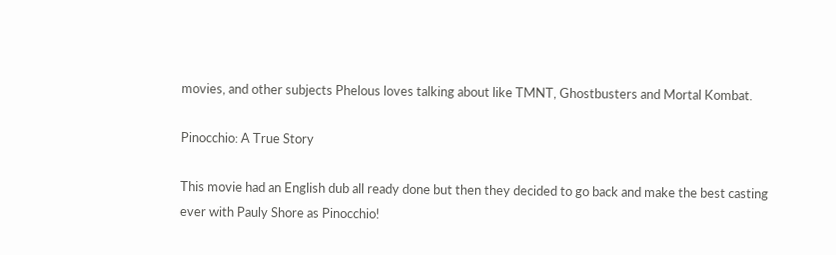movies, and other subjects Phelous loves talking about like TMNT, Ghostbusters and Mortal Kombat.

Pinocchio: A True Story

This movie had an English dub all ready done but then they decided to go back and make the best casting ever with Pauly Shore as Pinocchio!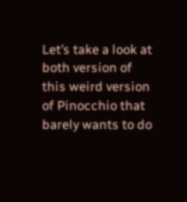Let’s take a look at both version of this weird version of Pinocchio that barely wants to do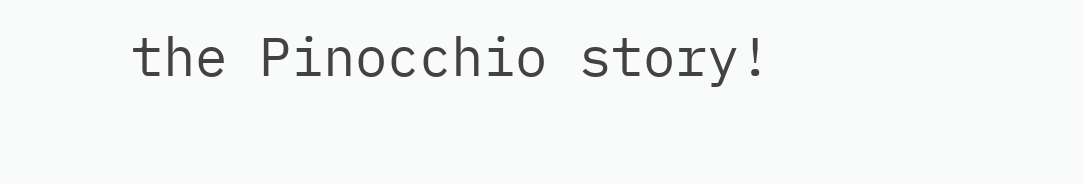the Pinocchio story!